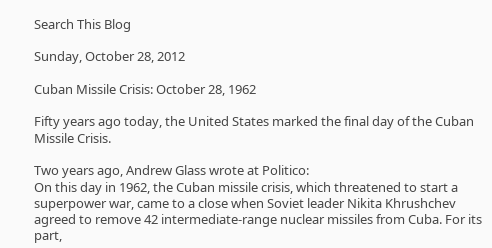Search This Blog

Sunday, October 28, 2012

Cuban Missile Crisis: October 28, 1962

Fifty years ago today, the United States marked the final day of the Cuban Missile Crisis.

Two years ago, Andrew Glass wrote at Politico:
On this day in 1962, the Cuban missile crisis, which threatened to start a superpower war, came to a close when Soviet leader Nikita Khrushchev agreed to remove 42 intermediate-range nuclear missiles from Cuba. For its part,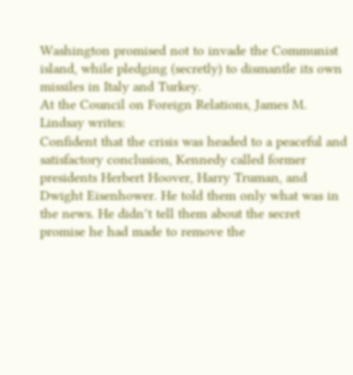Washington promised not to invade the Communist island, while pledging (secretly) to dismantle its own missiles in Italy and Turkey.
At the Council on Foreign Relations, James M. Lindsay writes:
Confident that the crisis was headed to a peaceful and satisfactory conclusion, Kennedy called former presidents Herbert Hoover, Harry Truman, and Dwight Eisenhower. He told them only what was in the news. He didn’t tell them about the secret promise he had made to remove the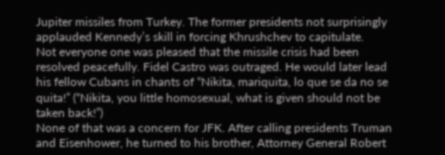Jupiter missiles from Turkey. The former presidents not surprisingly applauded Kennedy’s skill in forcing Khrushchev to capitulate.
Not everyone one was pleased that the missile crisis had been resolved peacefully. Fidel Castro was outraged. He would later lead his fellow Cubans in chants of “Nikita, mariquita, lo que se da no se quita!” (“Nikita, you little homosexual, what is given should not be taken back!”)
None of that was a concern for JFK. After calling presidents Truman and Eisenhower, he turned to his brother, Attorney General Robert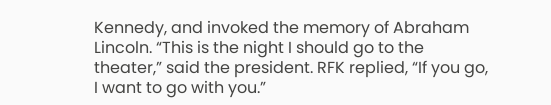Kennedy, and invoked the memory of Abraham Lincoln. “This is the night I should go to the theater,” said the president. RFK replied, “If you go, I want to go with you.”